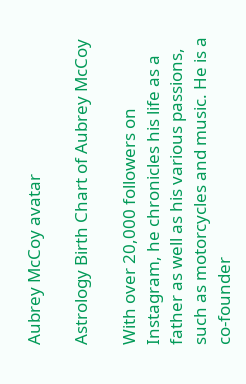Aubrey McCoy avatar

Astrology Birth Chart of Aubrey McCoy

With over 20,000 followers on Instagram, he chronicles his life as a father as well as his various passions, such as motorcycles and music. He is a co-founder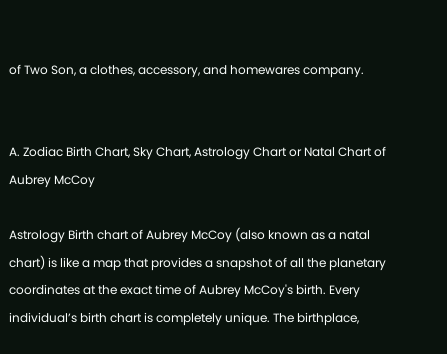of Two Son, a clothes, accessory, and homewares company.


A. Zodiac Birth Chart, Sky Chart, Astrology Chart or Natal Chart of Aubrey McCoy

Astrology Birth chart of Aubrey McCoy (also known as a natal chart) is like a map that provides a snapshot of all the planetary coordinates at the exact time of Aubrey McCoy's birth. Every individual’s birth chart is completely unique. The birthplace,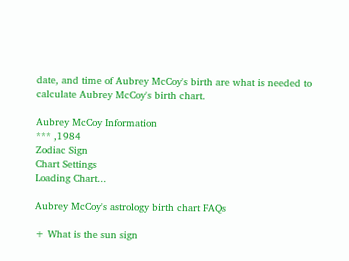date, and time of Aubrey McCoy's birth are what is needed to calculate Aubrey McCoy's birth chart.

Aubrey McCoy Information
*** ,1984
Zodiac Sign
Chart Settings
Loading Chart...

Aubrey McCoy's astrology birth chart FAQs

+ What is the sun sign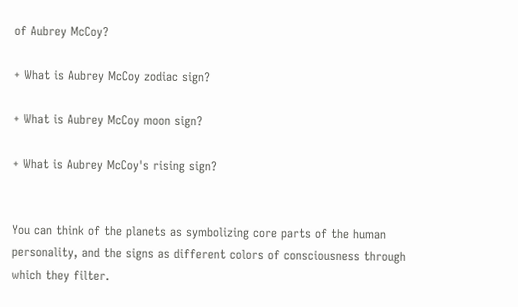of Aubrey McCoy?

+ What is Aubrey McCoy zodiac sign?

+ What is Aubrey McCoy moon sign?

+ What is Aubrey McCoy's rising sign?


You can think of the planets as symbolizing core parts of the human personality, and the signs as different colors of consciousness through which they filter.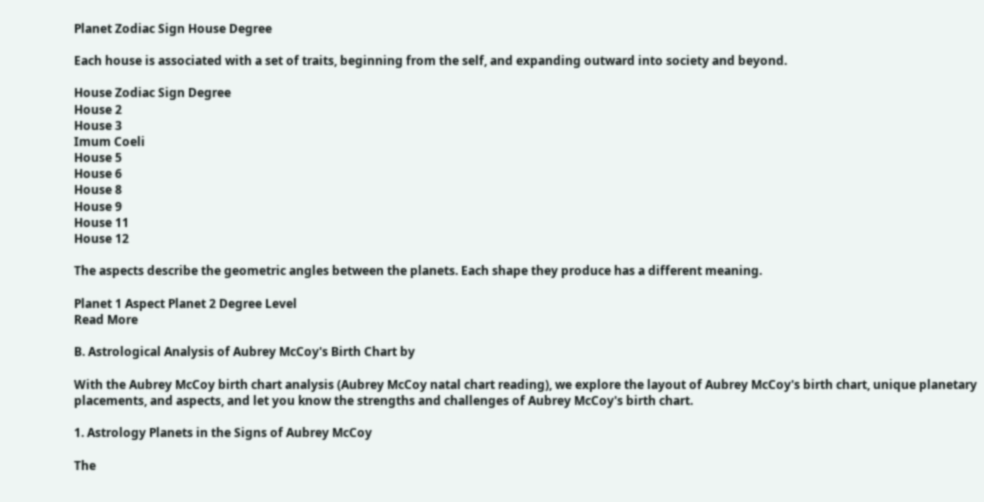Planet Zodiac Sign House Degree

Each house is associated with a set of traits, beginning from the self, and expanding outward into society and beyond.

House Zodiac Sign Degree
House 2
House 3
Imum Coeli
House 5
House 6
House 8
House 9
House 11
House 12

The aspects describe the geometric angles between the planets. Each shape they produce has a different meaning.

Planet 1 Aspect Planet 2 Degree Level
Read More

B. Astrological Analysis of Aubrey McCoy's Birth Chart by

With the Aubrey McCoy birth chart analysis (Aubrey McCoy natal chart reading), we explore the layout of Aubrey McCoy's birth chart, unique planetary placements, and aspects, and let you know the strengths and challenges of Aubrey McCoy's birth chart.

1. Astrology Planets in the Signs of Aubrey McCoy

The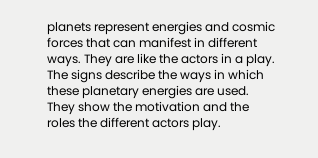planets represent energies and cosmic forces that can manifest in different ways. They are like the actors in a play. The signs describe the ways in which these planetary energies are used. They show the motivation and the roles the different actors play.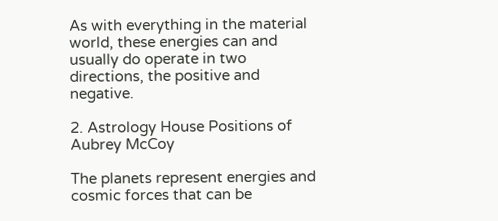As with everything in the material world, these energies can and usually do operate in two directions, the positive and negative.

2. Astrology House Positions of Aubrey McCoy

The planets represent energies and cosmic forces that can be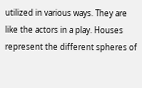utilized in various ways. They are like the actors in a play. Houses represent the different spheres of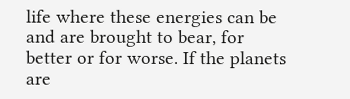life where these energies can be and are brought to bear, for better or for worse. If the planets are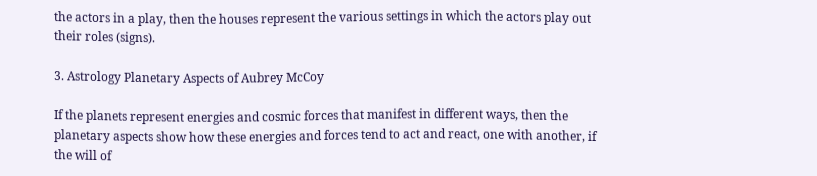the actors in a play, then the houses represent the various settings in which the actors play out their roles (signs).

3. Astrology Planetary Aspects of Aubrey McCoy

If the planets represent energies and cosmic forces that manifest in different ways, then the planetary aspects show how these energies and forces tend to act and react, one with another, if the will of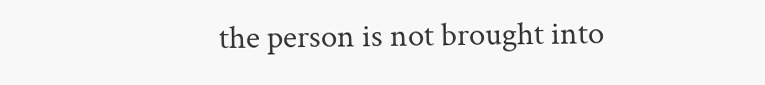the person is not brought into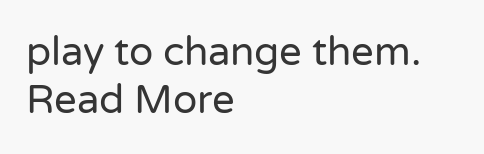play to change them.
Read More